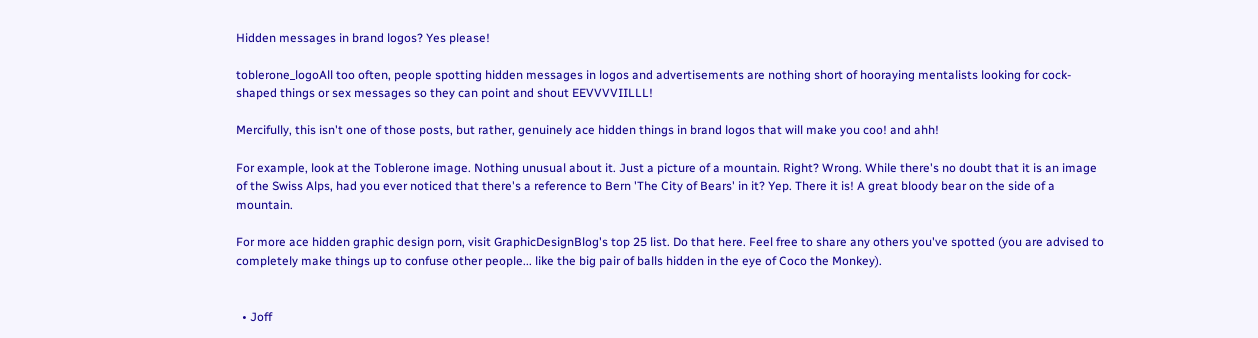Hidden messages in brand logos? Yes please!

toblerone_logoAll too often, people spotting hidden messages in logos and advertisements are nothing short of hooraying mentalists looking for cock-shaped things or sex messages so they can point and shout EEVVVVIILLL!

Mercifully, this isn't one of those posts, but rather, genuinely ace hidden things in brand logos that will make you coo! and ahh!

For example, look at the Toblerone image. Nothing unusual about it. Just a picture of a mountain. Right? Wrong. While there's no doubt that it is an image of the Swiss Alps, had you ever noticed that there's a reference to Bern 'The City of Bears' in it? Yep. There it is! A great bloody bear on the side of a mountain.

For more ace hidden graphic design porn, visit GraphicDesignBlog's top 25 list. Do that here. Feel free to share any others you've spotted (you are advised to completely make things up to confuse other people... like the big pair of balls hidden in the eye of Coco the Monkey).


  • Joff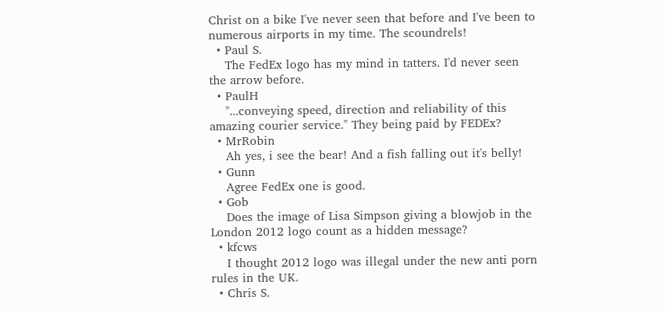Christ on a bike I've never seen that before and I've been to numerous airports in my time. The scoundrels!
  • Paul S.
    The FedEx logo has my mind in tatters. I'd never seen the arrow before.
  • PaulH
    "...conveying speed, direction and reliability of this amazing courier service." They being paid by FEDEx?
  • MrRobin
    Ah yes, i see the bear! And a fish falling out it's belly!
  • Gunn
    Agree FedEx one is good.
  • Gob
    Does the image of Lisa Simpson giving a blowjob in the London 2012 logo count as a hidden message?
  • kfcws
    I thought 2012 logo was illegal under the new anti porn rules in the UK.
  • Chris S.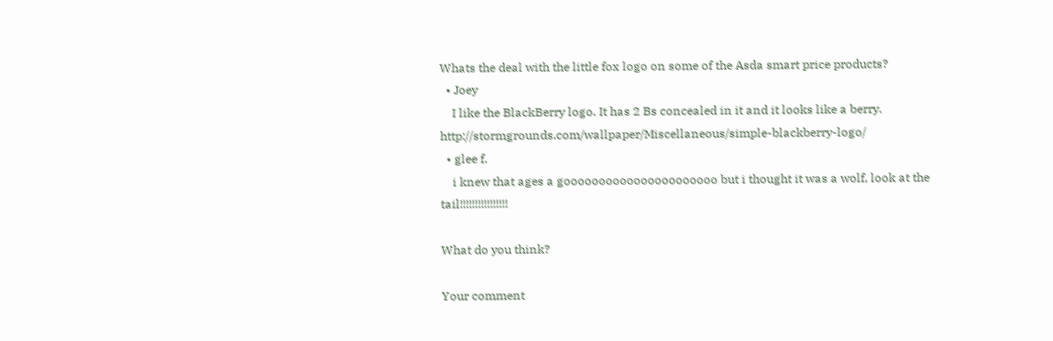Whats the deal with the little fox logo on some of the Asda smart price products?
  • Joey
    I like the BlackBerry logo. It has 2 Bs concealed in it and it looks like a berry. http://stormgrounds.com/wallpaper/Miscellaneous/simple-blackberry-logo/
  • glee f.
    i knew that ages a goooooooooooooooooooooo but i thought it was a wolf, look at the tail!!!!!!!!!!!!!!!!

What do you think?

Your comment